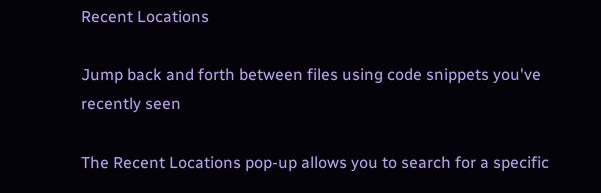Recent Locations

Jump back and forth between files using code snippets you've recently seen

The Recent Locations pop-up allows you to search for a specific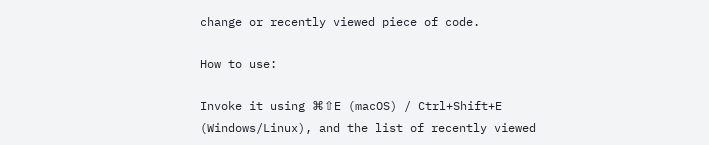change or recently viewed piece of code.

How to use:

Invoke it using ⌘⇧E (macOS) / Ctrl+Shift+E (Windows/Linux), and the list of recently viewed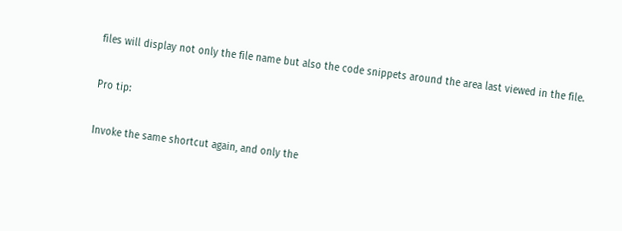files will display not only the file name but also the code snippets around the area last viewed in the file.

Pro tip:

Invoke the same shortcut again, and only the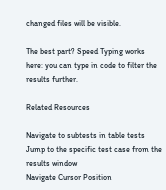changed files will be visible.

The best part? Speed Typing works here: you can type in code to filter the results further.

Related Resources

Navigate to subtests in table tests
Jump to the specific test case from the results window
Navigate Cursor Position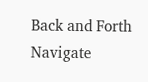Back and Forth
Navigate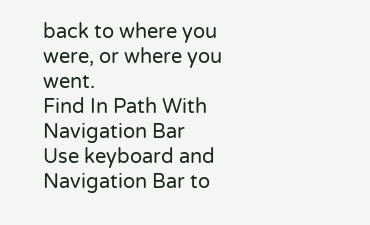back to where you were, or where you went.
Find In Path With Navigation Bar
Use keyboard and Navigation Bar to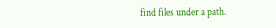find files under a path.